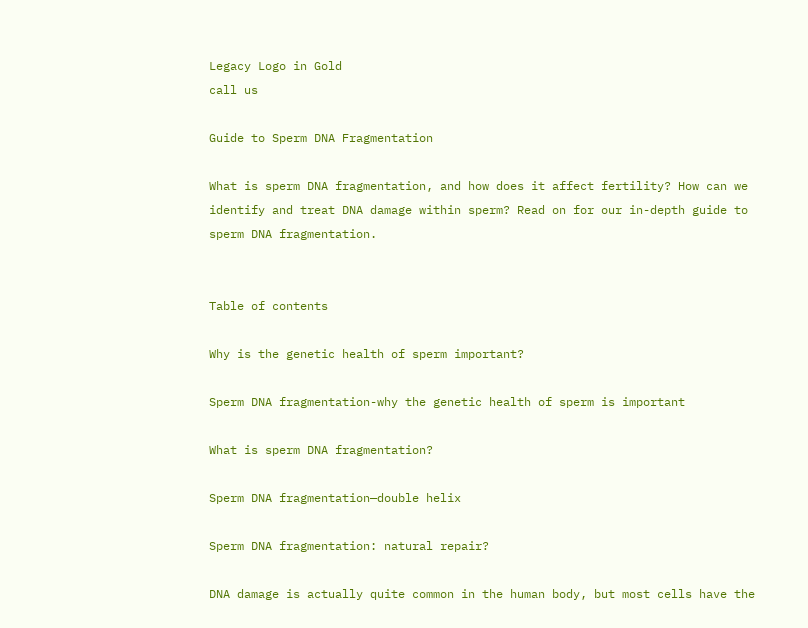Legacy Logo in Gold
call us

Guide to Sperm DNA Fragmentation

What is sperm DNA fragmentation, and how does it affect fertility? How can we identify and treat DNA damage within sperm? Read on for our in-depth guide to sperm DNA fragmentation.


Table of contents

Why is the genetic health of sperm important?

Sperm DNA fragmentation-why the genetic health of sperm is important

What is sperm DNA fragmentation?

Sperm DNA fragmentation—double helix

Sperm DNA fragmentation: natural repair?

DNA damage is actually quite common in the human body, but most cells have the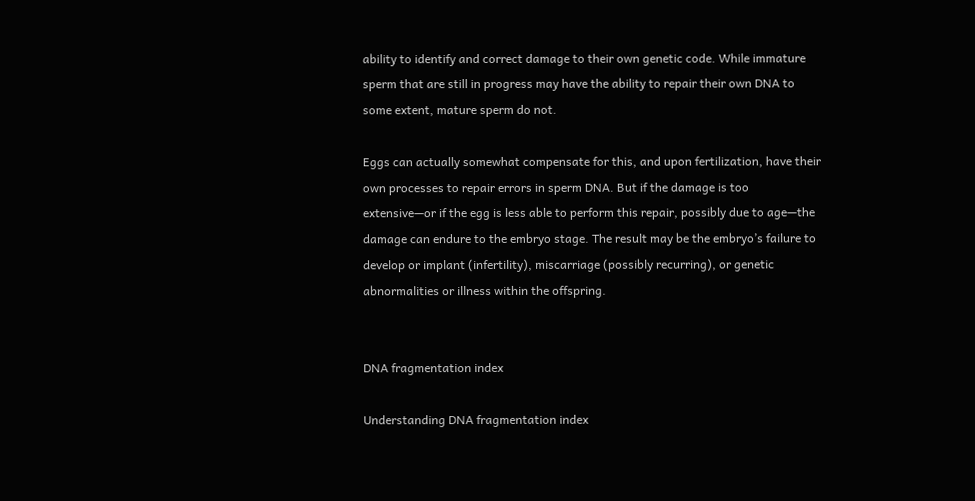ability to identify and correct damage to their own genetic code. While immature sperm that are still in progress may have the ability to repair their own DNA to some extent, mature sperm do not.

Eggs can actually somewhat compensate for this, and upon fertilization, have their own processes to repair errors in sperm DNA. But if the damage is too extensive—or if the egg is less able to perform this repair, possibly due to age—the damage can endure to the embryo stage. The result may be the embryo’s failure to develop or implant (infertility), miscarriage (possibly recurring), or genetic abnormalities or illness within the offspring.


DNA fragmentation index

Understanding DNA fragmentation index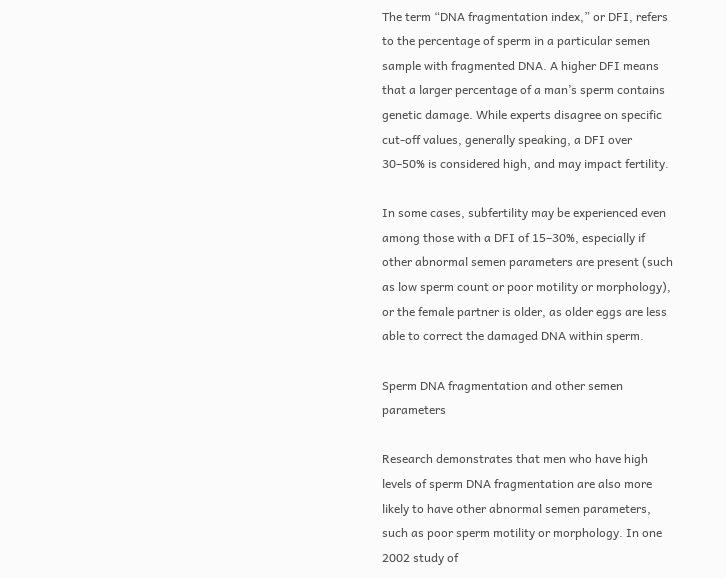The term “DNA fragmentation index,” or DFI, refers to the percentage of sperm in a particular semen sample with fragmented DNA. A higher DFI means that a larger percentage of a man’s sperm contains genetic damage. While experts disagree on specific cut-off values, generally speaking, a DFI over 30–50% is considered high, and may impact fertility.

In some cases, subfertility may be experienced even among those with a DFI of 15–30%, especially if other abnormal semen parameters are present (such as low sperm count or poor motility or morphology), or the female partner is older, as older eggs are less able to correct the damaged DNA within sperm.

Sperm DNA fragmentation and other semen parameters

Research demonstrates that men who have high levels of sperm DNA fragmentation are also more likely to have other abnormal semen parameters, such as poor sperm motility or morphology. In one 2002 study of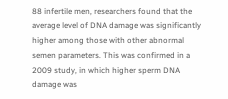88 infertile men, researchers found that the average level of DNA damage was significantly higher among those with other abnormal semen parameters. This was confirmed in a 2009 study, in which higher sperm DNA damage was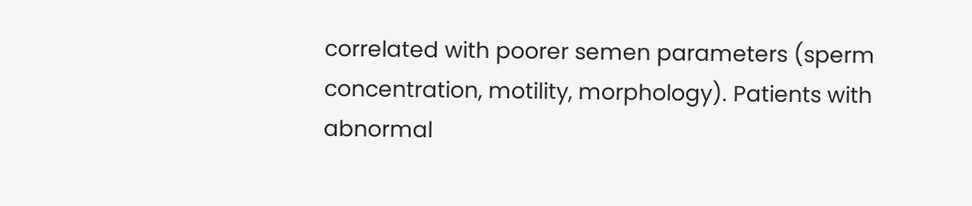correlated with poorer semen parameters (sperm concentration, motility, morphology). Patients with abnormal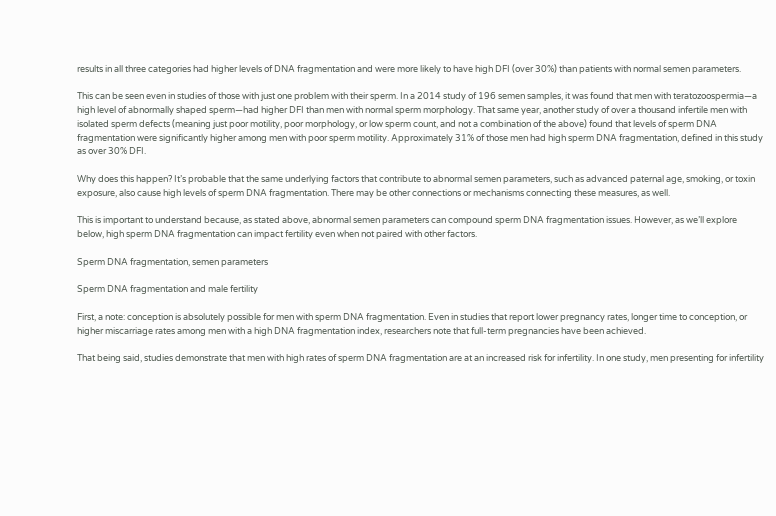results in all three categories had higher levels of DNA fragmentation and were more likely to have high DFI (over 30%) than patients with normal semen parameters.

This can be seen even in studies of those with just one problem with their sperm. In a 2014 study of 196 semen samples, it was found that men with teratozoospermia—a high level of abnormally shaped sperm—had higher DFI than men with normal sperm morphology. That same year, another study of over a thousand infertile men with isolated sperm defects (meaning just poor motility, poor morphology, or low sperm count, and not a combination of the above) found that levels of sperm DNA fragmentation were significantly higher among men with poor sperm motility. Approximately 31% of those men had high sperm DNA fragmentation, defined in this study as over 30% DFI.

Why does this happen? It’s probable that the same underlying factors that contribute to abnormal semen parameters, such as advanced paternal age, smoking, or toxin exposure, also cause high levels of sperm DNA fragmentation. There may be other connections or mechanisms connecting these measures, as well.

This is important to understand because, as stated above, abnormal semen parameters can compound sperm DNA fragmentation issues. However, as we’ll explore below, high sperm DNA fragmentation can impact fertility even when not paired with other factors.

Sperm DNA fragmentation, semen parameters

Sperm DNA fragmentation and male fertility

First, a note: conception is absolutely possible for men with sperm DNA fragmentation. Even in studies that report lower pregnancy rates, longer time to conception, or higher miscarriage rates among men with a high DNA fragmentation index, researchers note that full-term pregnancies have been achieved.

That being said, studies demonstrate that men with high rates of sperm DNA fragmentation are at an increased risk for infertility. In one study, men presenting for infertility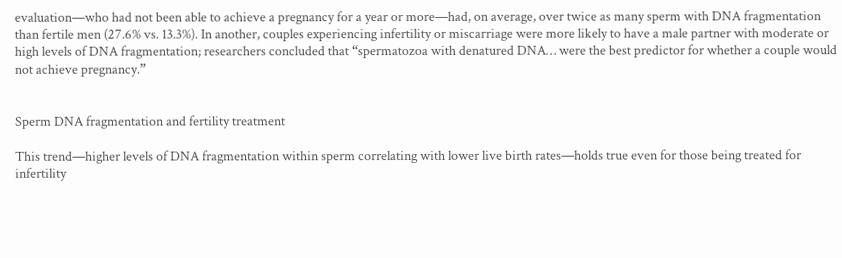evaluation—who had not been able to achieve a pregnancy for a year or more—had, on average, over twice as many sperm with DNA fragmentation than fertile men (27.6% vs. 13.3%). In another, couples experiencing infertility or miscarriage were more likely to have a male partner with moderate or high levels of DNA fragmentation; researchers concluded that “spermatozoa with denatured DNA… were the best predictor for whether a couple would not achieve pregnancy.”


Sperm DNA fragmentation and fertility treatment

This trend—higher levels of DNA fragmentation within sperm correlating with lower live birth rates—holds true even for those being treated for infertility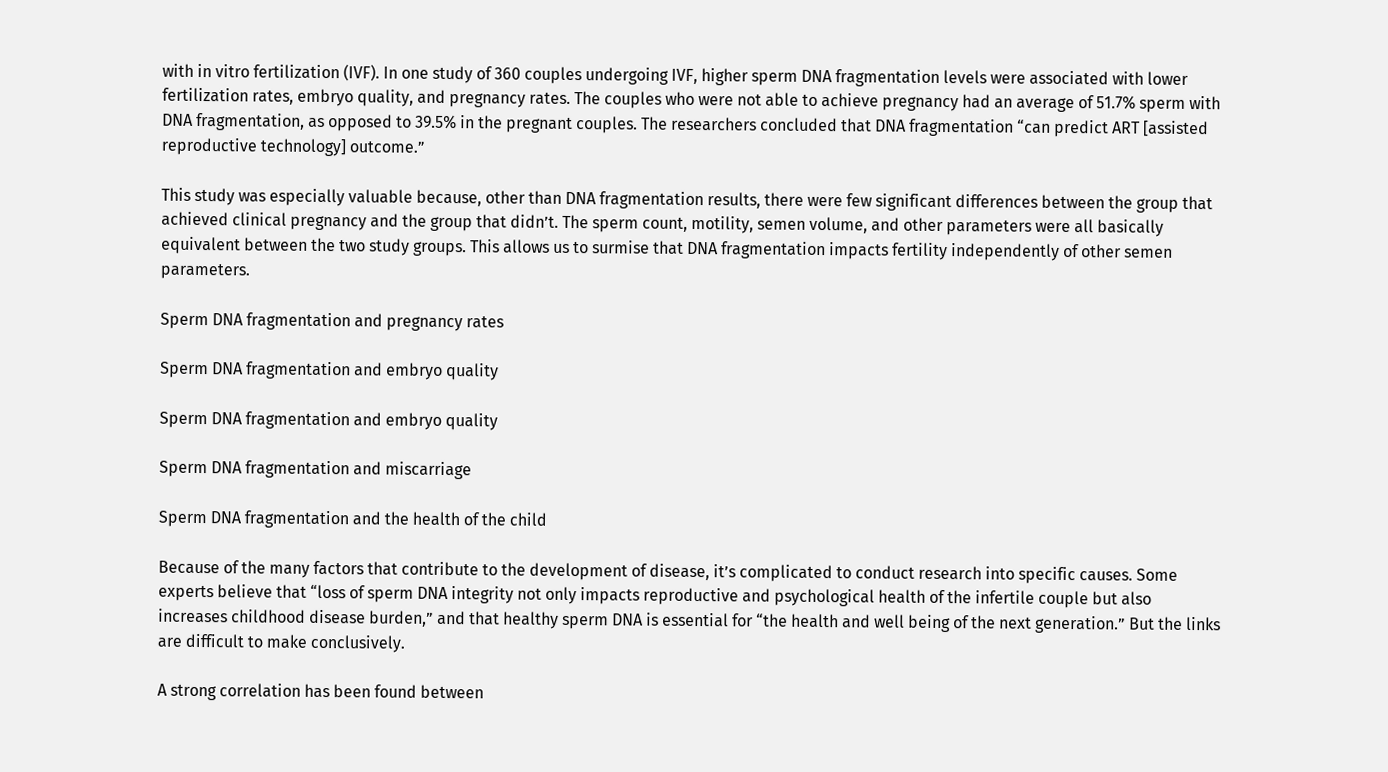with in vitro fertilization (IVF). In one study of 360 couples undergoing IVF, higher sperm DNA fragmentation levels were associated with lower fertilization rates, embryo quality, and pregnancy rates. The couples who were not able to achieve pregnancy had an average of 51.7% sperm with DNA fragmentation, as opposed to 39.5% in the pregnant couples. The researchers concluded that DNA fragmentation “can predict ART [assisted reproductive technology] outcome.”

This study was especially valuable because, other than DNA fragmentation results, there were few significant differences between the group that achieved clinical pregnancy and the group that didn’t. The sperm count, motility, semen volume, and other parameters were all basically equivalent between the two study groups. This allows us to surmise that DNA fragmentation impacts fertility independently of other semen parameters.

Sperm DNA fragmentation and pregnancy rates

Sperm DNA fragmentation and embryo quality

Sperm DNA fragmentation and embryo quality

Sperm DNA fragmentation and miscarriage

Sperm DNA fragmentation and the health of the child

Because of the many factors that contribute to the development of disease, it’s complicated to conduct research into specific causes. Some experts believe that “loss of sperm DNA integrity not only impacts reproductive and psychological health of the infertile couple but also increases childhood disease burden,” and that healthy sperm DNA is essential for “the health and well being of the next generation.” But the links are difficult to make conclusively.

A strong correlation has been found between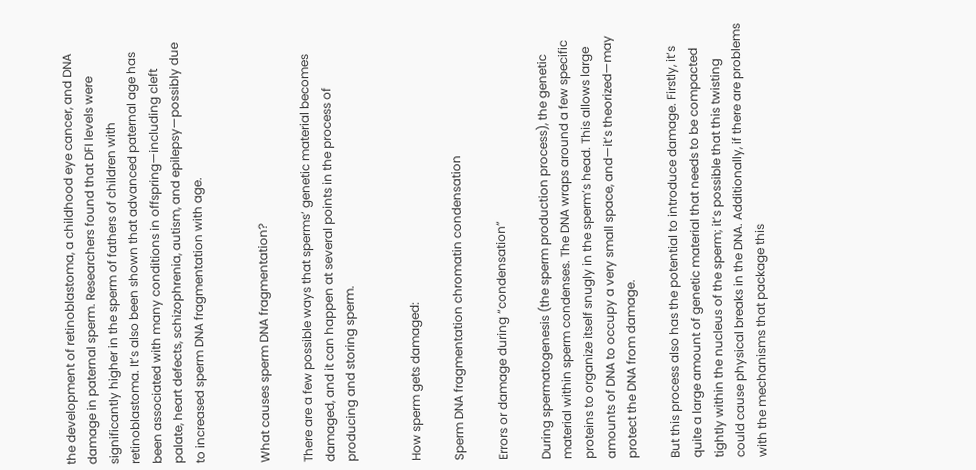the development of retinoblastoma, a childhood eye cancer, and DNA damage in paternal sperm. Researchers found that DFI levels were significantly higher in the sperm of fathers of children with retinoblastoma. It’s also been shown that advanced paternal age has been associated with many conditions in offspring—including cleft palate, heart defects, schizophrenia, autism, and epilepsy—possibly due to increased sperm DNA fragmentation with age.


What causes sperm DNA fragmentation?

There are a few possible ways that sperms’ genetic material becomes damaged, and it can happen at several points in the process of producing and storing sperm.


How sperm gets damaged:

Sperm DNA fragmentation chromatin condensation

Errors or damage during “condensation”

During spermatogenesis (the sperm production process), the genetic material within sperm condenses. The DNA wraps around a few specific proteins to organize itself snugly in the sperm’s head. This allows large amounts of DNA to occupy a very small space, and—it’s theorized—may protect the DNA from damage.

But this process also has the potential to introduce damage. Firstly, it’s quite a large amount of genetic material that needs to be compacted tightly within the nucleus of the sperm; it’s possible that this twisting could cause physical breaks in the DNA. Additionally, if there are problems with the mechanisms that package this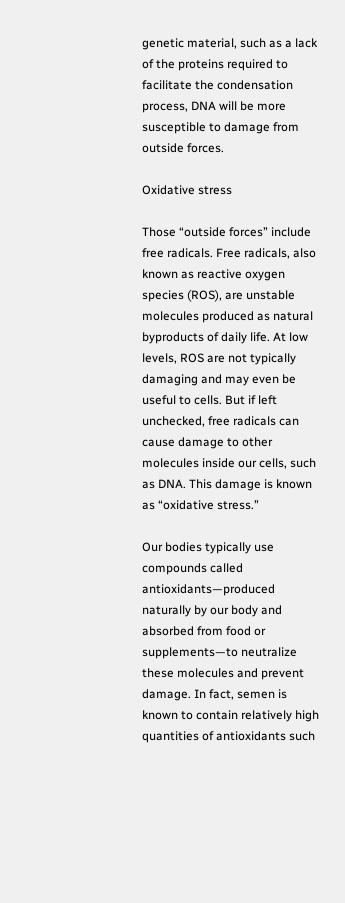genetic material, such as a lack of the proteins required to facilitate the condensation process, DNA will be more susceptible to damage from outside forces.

Oxidative stress

Those “outside forces” include free radicals. Free radicals, also known as reactive oxygen species (ROS), are unstable molecules produced as natural byproducts of daily life. At low levels, ROS are not typically damaging and may even be useful to cells. But if left unchecked, free radicals can cause damage to other molecules inside our cells, such as DNA. This damage is known as “oxidative stress.”

Our bodies typically use compounds called antioxidants—produced naturally by our body and absorbed from food or supplements—to neutralize these molecules and prevent damage. In fact, semen is known to contain relatively high quantities of antioxidants such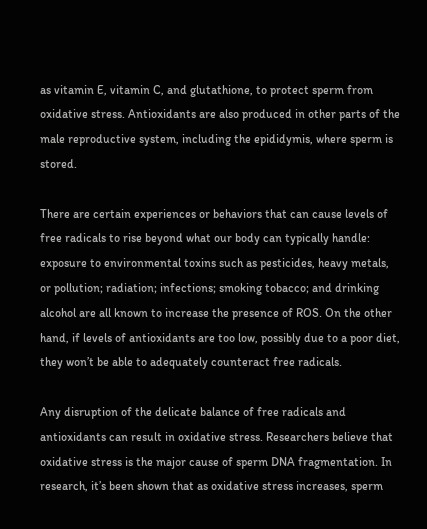as vitamin E, vitamin C, and glutathione, to protect sperm from oxidative stress. Antioxidants are also produced in other parts of the male reproductive system, including the epididymis, where sperm is stored.

There are certain experiences or behaviors that can cause levels of free radicals to rise beyond what our body can typically handle: exposure to environmental toxins such as pesticides, heavy metals, or pollution; radiation; infections; smoking tobacco; and drinking alcohol are all known to increase the presence of ROS. On the other hand, if levels of antioxidants are too low, possibly due to a poor diet, they won’t be able to adequately counteract free radicals.

Any disruption of the delicate balance of free radicals and antioxidants can result in oxidative stress. Researchers believe that oxidative stress is the major cause of sperm DNA fragmentation. In research, it’s been shown that as oxidative stress increases, sperm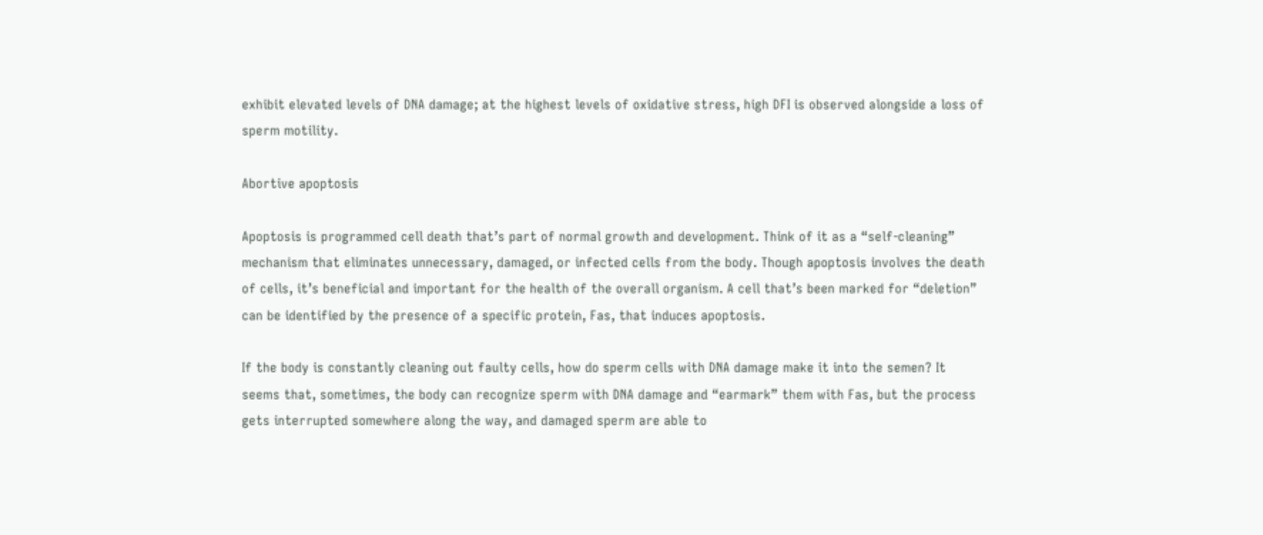exhibit elevated levels of DNA damage; at the highest levels of oxidative stress, high DFI is observed alongside a loss of sperm motility.

Abortive apoptosis

Apoptosis is programmed cell death that’s part of normal growth and development. Think of it as a “self-cleaning” mechanism that eliminates unnecessary, damaged, or infected cells from the body. Though apoptosis involves the death of cells, it’s beneficial and important for the health of the overall organism. A cell that’s been marked for “deletion” can be identified by the presence of a specific protein, Fas, that induces apoptosis.

If the body is constantly cleaning out faulty cells, how do sperm cells with DNA damage make it into the semen? It seems that, sometimes, the body can recognize sperm with DNA damage and “earmark” them with Fas, but the process gets interrupted somewhere along the way, and damaged sperm are able to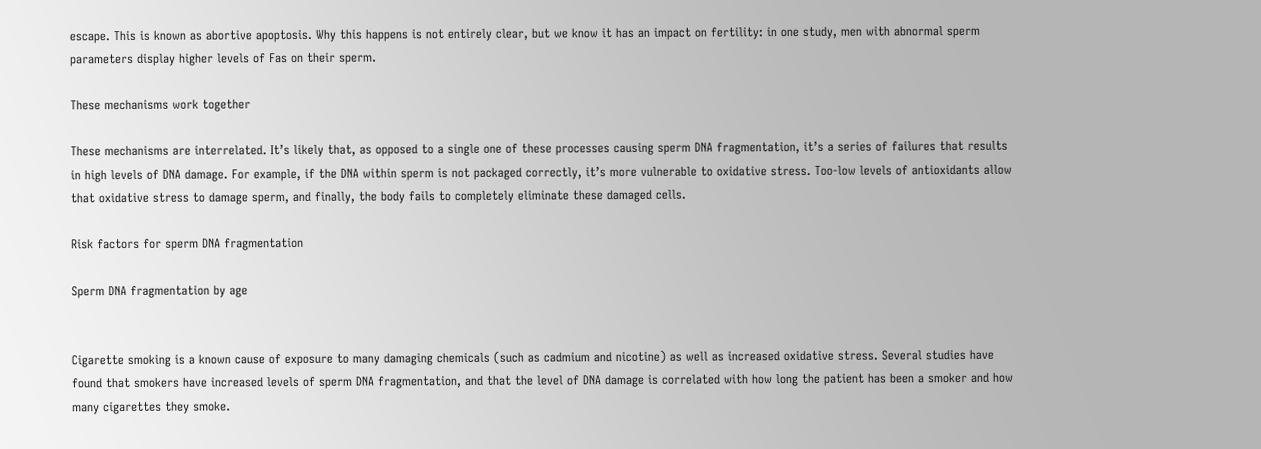escape. This is known as abortive apoptosis. Why this happens is not entirely clear, but we know it has an impact on fertility: in one study, men with abnormal sperm parameters display higher levels of Fas on their sperm.

These mechanisms work together

These mechanisms are interrelated. It’s likely that, as opposed to a single one of these processes causing sperm DNA fragmentation, it’s a series of failures that results in high levels of DNA damage. For example, if the DNA within sperm is not packaged correctly, it’s more vulnerable to oxidative stress. Too-low levels of antioxidants allow that oxidative stress to damage sperm, and finally, the body fails to completely eliminate these damaged cells.

Risk factors for sperm DNA fragmentation

Sperm DNA fragmentation by age


Cigarette smoking is a known cause of exposure to many damaging chemicals (such as cadmium and nicotine) as well as increased oxidative stress. Several studies have found that smokers have increased levels of sperm DNA fragmentation, and that the level of DNA damage is correlated with how long the patient has been a smoker and how many cigarettes they smoke.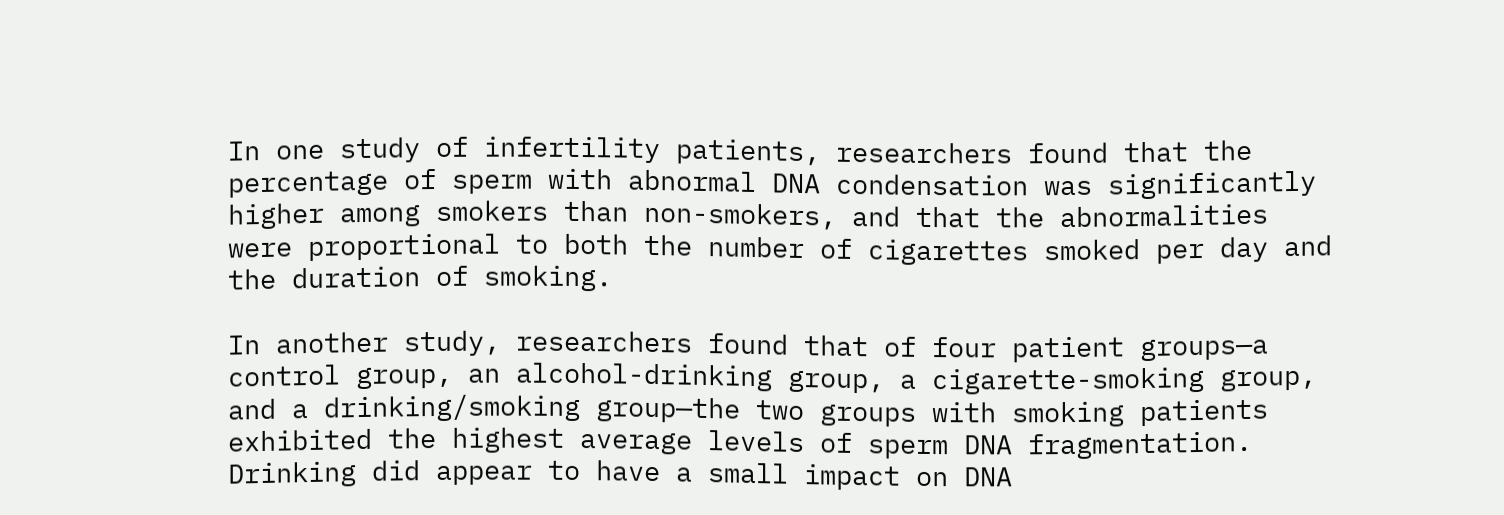In one study of infertility patients, researchers found that the percentage of sperm with abnormal DNA condensation was significantly higher among smokers than non-smokers, and that the abnormalities were proportional to both the number of cigarettes smoked per day and the duration of smoking.

In another study, researchers found that of four patient groups—a control group, an alcohol-drinking group, a cigarette-smoking group, and a drinking/smoking group—the two groups with smoking patients exhibited the highest average levels of sperm DNA fragmentation. Drinking did appear to have a small impact on DNA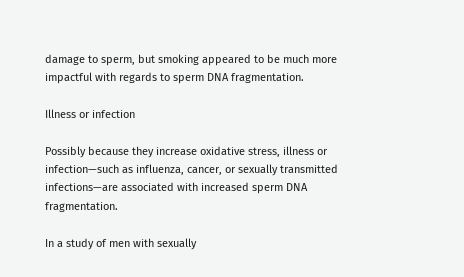damage to sperm, but smoking appeared to be much more impactful with regards to sperm DNA fragmentation.

Illness or infection

Possibly because they increase oxidative stress, illness or infection—such as influenza, cancer, or sexually transmitted infections—are associated with increased sperm DNA fragmentation.

In a study of men with sexually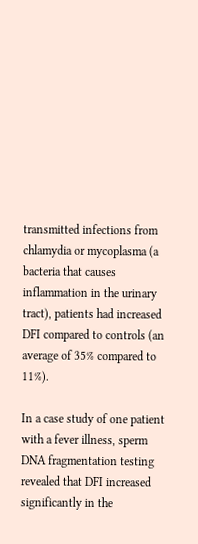transmitted infections from chlamydia or mycoplasma (a bacteria that causes inflammation in the urinary tract), patients had increased DFI compared to controls (an average of 35% compared to 11%).

In a case study of one patient with a fever illness, sperm DNA fragmentation testing revealed that DFI increased significantly in the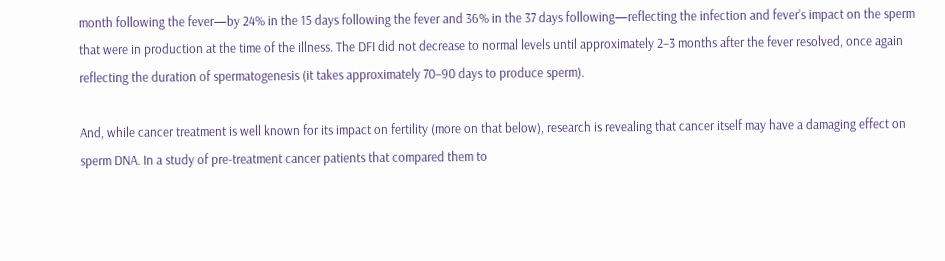month following the fever—by 24% in the 15 days following the fever and 36% in the 37 days following—reflecting the infection and fever’s impact on the sperm that were in production at the time of the illness. The DFI did not decrease to normal levels until approximately 2–3 months after the fever resolved, once again reflecting the duration of spermatogenesis (it takes approximately 70–90 days to produce sperm).

And, while cancer treatment is well known for its impact on fertility (more on that below), research is revealing that cancer itself may have a damaging effect on sperm DNA. In a study of pre-treatment cancer patients that compared them to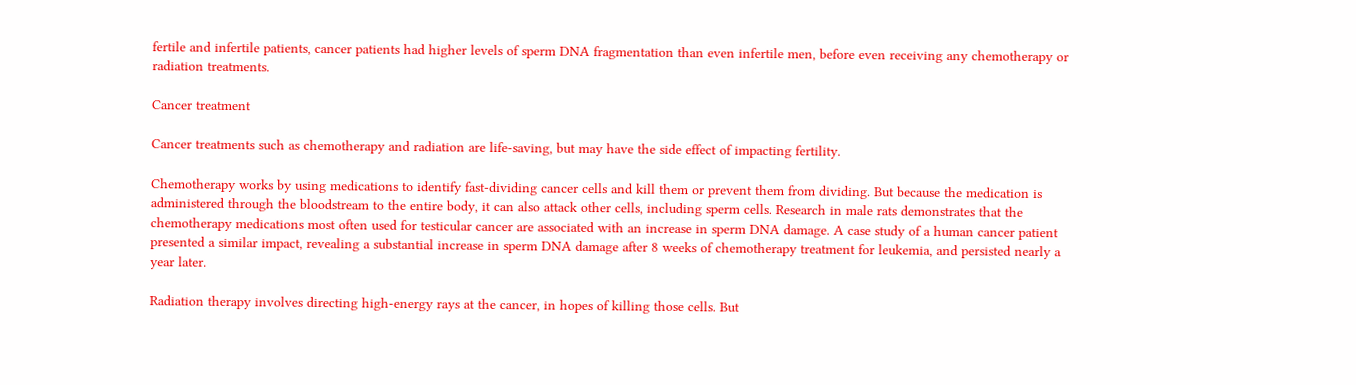fertile and infertile patients, cancer patients had higher levels of sperm DNA fragmentation than even infertile men, before even receiving any chemotherapy or radiation treatments.

Cancer treatment

Cancer treatments such as chemotherapy and radiation are life-saving, but may have the side effect of impacting fertility.

Chemotherapy works by using medications to identify fast-dividing cancer cells and kill them or prevent them from dividing. But because the medication is administered through the bloodstream to the entire body, it can also attack other cells, including sperm cells. Research in male rats demonstrates that the chemotherapy medications most often used for testicular cancer are associated with an increase in sperm DNA damage. A case study of a human cancer patient presented a similar impact, revealing a substantial increase in sperm DNA damage after 8 weeks of chemotherapy treatment for leukemia, and persisted nearly a year later.

Radiation therapy involves directing high-energy rays at the cancer, in hopes of killing those cells. But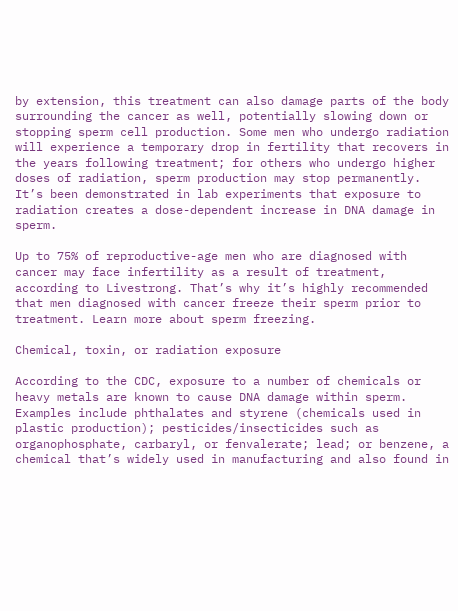by extension, this treatment can also damage parts of the body surrounding the cancer as well, potentially slowing down or stopping sperm cell production. Some men who undergo radiation will experience a temporary drop in fertility that recovers in the years following treatment; for others who undergo higher doses of radiation, sperm production may stop permanently. It’s been demonstrated in lab experiments that exposure to radiation creates a dose-dependent increase in DNA damage in sperm.

Up to 75% of reproductive-age men who are diagnosed with cancer may face infertility as a result of treatment, according to Livestrong. That’s why it’s highly recommended that men diagnosed with cancer freeze their sperm prior to treatment. Learn more about sperm freezing.

Chemical, toxin, or radiation exposure

According to the CDC, exposure to a number of chemicals or heavy metals are known to cause DNA damage within sperm. Examples include phthalates and styrene (chemicals used in plastic production); pesticides/insecticides such as organophosphate, carbaryl, or fenvalerate; lead; or benzene, a chemical that’s widely used in manufacturing and also found in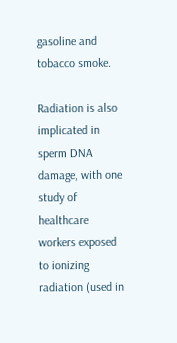gasoline and tobacco smoke.

Radiation is also implicated in sperm DNA damage, with one study of healthcare workers exposed to ionizing radiation (used in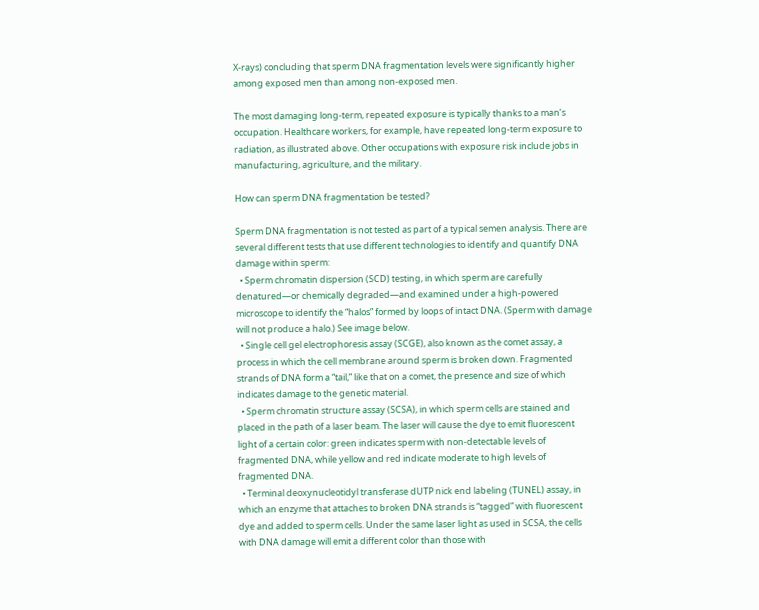X-rays) concluding that sperm DNA fragmentation levels were significantly higher among exposed men than among non-exposed men.

The most damaging long-term, repeated exposure is typically thanks to a man’s occupation. Healthcare workers, for example, have repeated long-term exposure to radiation, as illustrated above. Other occupations with exposure risk include jobs in manufacturing, agriculture, and the military.

How can sperm DNA fragmentation be tested?

Sperm DNA fragmentation is not tested as part of a typical semen analysis. There are several different tests that use different technologies to identify and quantify DNA damage within sperm:
  • Sperm chromatin dispersion (SCD) testing, in which sperm are carefully denatured—or chemically degraded—and examined under a high-powered microscope to identify the “halos” formed by loops of intact DNA. (Sperm with damage will not produce a halo.) See image below.
  • Single cell gel electrophoresis assay (SCGE), also known as the comet assay, a process in which the cell membrane around sperm is broken down. Fragmented strands of DNA form a “tail,” like that on a comet, the presence and size of which indicates damage to the genetic material.
  • Sperm chromatin structure assay (SCSA), in which sperm cells are stained and placed in the path of a laser beam. The laser will cause the dye to emit fluorescent light of a certain color: green indicates sperm with non-detectable levels of fragmented DNA, while yellow and red indicate moderate to high levels of fragmented DNA.
  • Terminal deoxynucleotidyl transferase dUTP nick end labeling (TUNEL) assay, in which an enzyme that attaches to broken DNA strands is “tagged” with fluorescent dye and added to sperm cells. Under the same laser light as used in SCSA, the cells with DNA damage will emit a different color than those with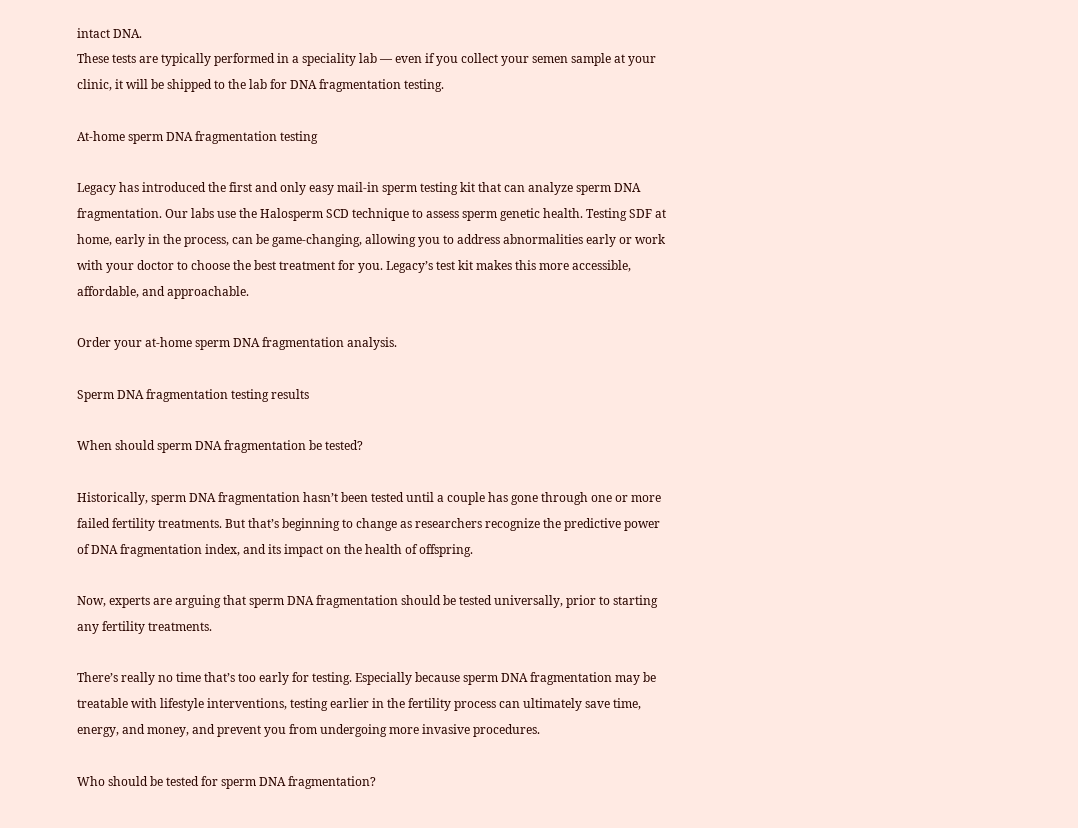intact DNA.
These tests are typically performed in a speciality lab — even if you collect your semen sample at your clinic, it will be shipped to the lab for DNA fragmentation testing.

At-home sperm DNA fragmentation testing

Legacy has introduced the first and only easy mail-in sperm testing kit that can analyze sperm DNA fragmentation. Our labs use the Halosperm SCD technique to assess sperm genetic health. Testing SDF at home, early in the process, can be game-changing, allowing you to address abnormalities early or work with your doctor to choose the best treatment for you. Legacy’s test kit makes this more accessible, affordable, and approachable.

Order your at-home sperm DNA fragmentation analysis.

Sperm DNA fragmentation testing results

When should sperm DNA fragmentation be tested?

Historically, sperm DNA fragmentation hasn’t been tested until a couple has gone through one or more failed fertility treatments. But that’s beginning to change as researchers recognize the predictive power of DNA fragmentation index, and its impact on the health of offspring.

Now, experts are arguing that sperm DNA fragmentation should be tested universally, prior to starting any fertility treatments.

There’s really no time that’s too early for testing. Especially because sperm DNA fragmentation may be treatable with lifestyle interventions, testing earlier in the fertility process can ultimately save time, energy, and money, and prevent you from undergoing more invasive procedures.

Who should be tested for sperm DNA fragmentation?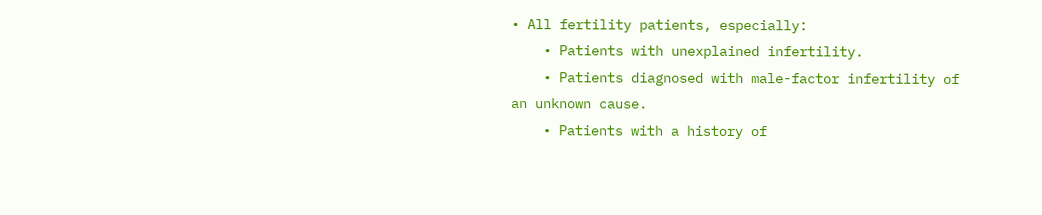• All fertility patients, especially:
    • Patients with unexplained infertility.
    • Patients diagnosed with male-factor infertility of an unknown cause.
    • Patients with a history of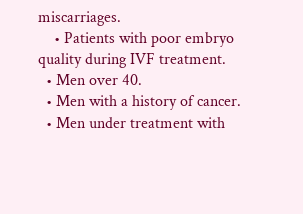miscarriages.
    • Patients with poor embryo quality during IVF treatment.
  • Men over 40.
  • Men with a history of cancer.
  • Men under treatment with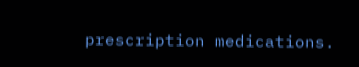prescription medications.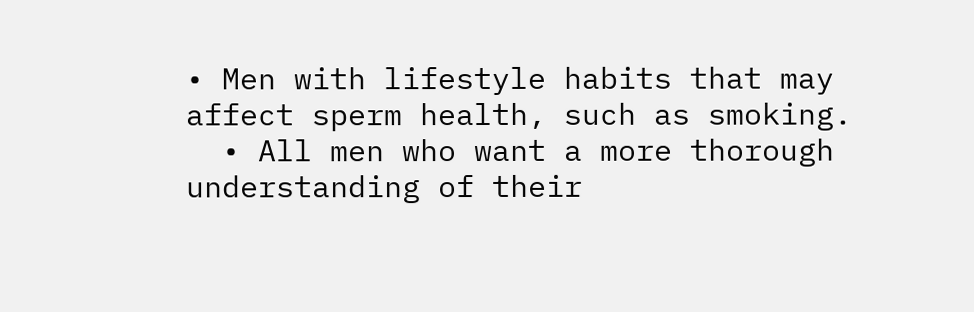• Men with lifestyle habits that may affect sperm health, such as smoking.
  • All men who want a more thorough understanding of their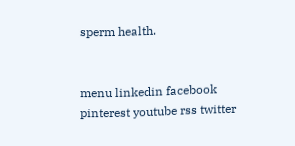sperm health.


menu linkedin facebook pinterest youtube rss twitter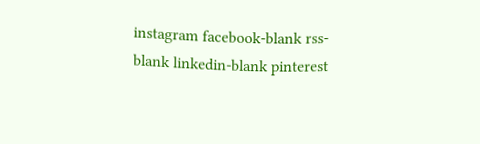instagram facebook-blank rss-blank linkedin-blank pinterest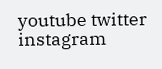youtube twitter instagram